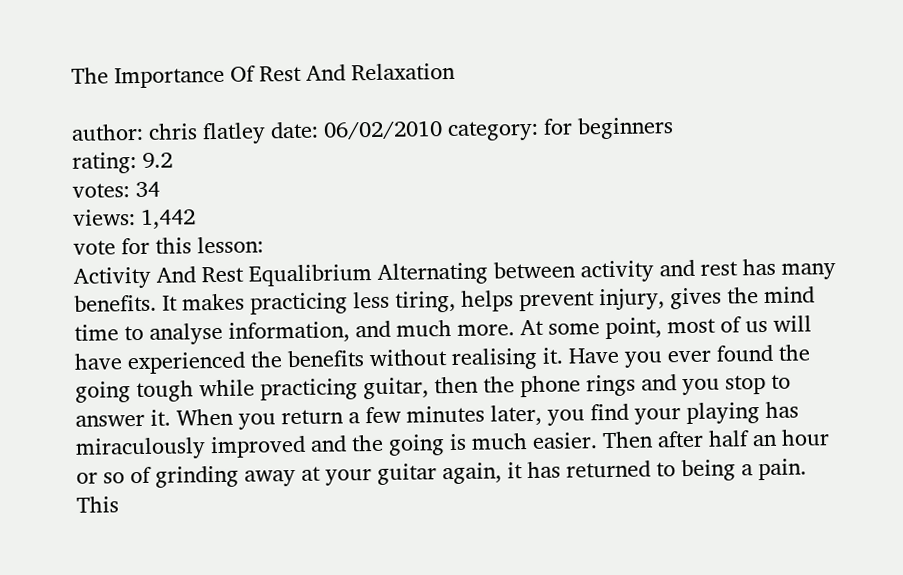The Importance Of Rest And Relaxation

author: chris flatley date: 06/02/2010 category: for beginners
rating: 9.2
votes: 34
views: 1,442
vote for this lesson:
Activity And Rest Equalibrium Alternating between activity and rest has many benefits. It makes practicing less tiring, helps prevent injury, gives the mind time to analyse information, and much more. At some point, most of us will have experienced the benefits without realising it. Have you ever found the going tough while practicing guitar, then the phone rings and you stop to answer it. When you return a few minutes later, you find your playing has miraculously improved and the going is much easier. Then after half an hour or so of grinding away at your guitar again, it has returned to being a pain. This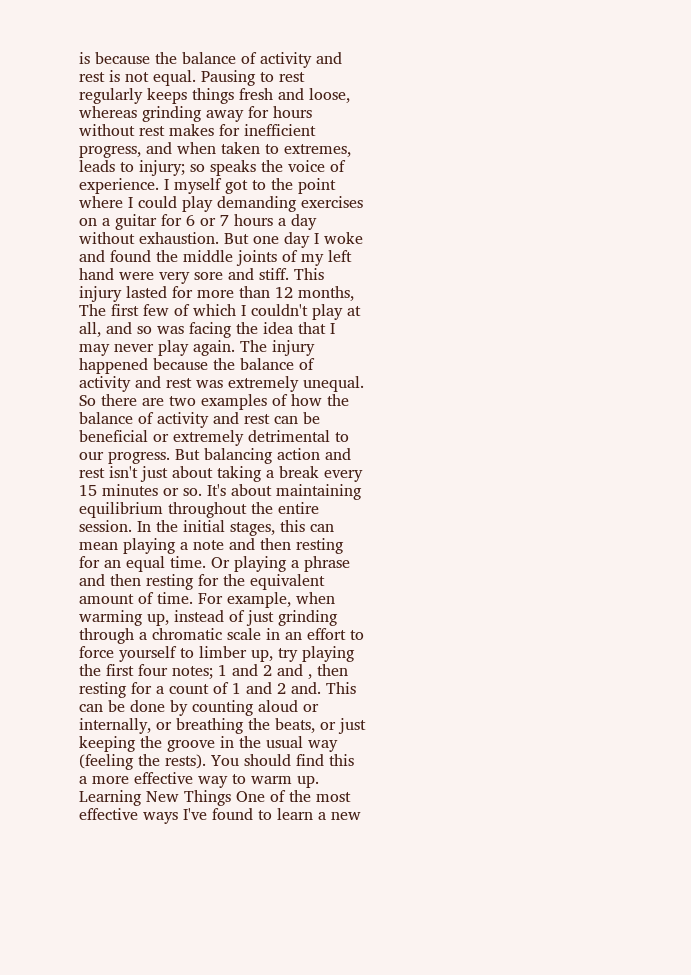is because the balance of activity and rest is not equal. Pausing to rest regularly keeps things fresh and loose, whereas grinding away for hours without rest makes for inefficient progress, and when taken to extremes, leads to injury; so speaks the voice of experience. I myself got to the point where I could play demanding exercises on a guitar for 6 or 7 hours a day without exhaustion. But one day I woke and found the middle joints of my left hand were very sore and stiff. This injury lasted for more than 12 months, The first few of which I couldn't play at all, and so was facing the idea that I may never play again. The injury happened because the balance of activity and rest was extremely unequal. So there are two examples of how the balance of activity and rest can be beneficial or extremely detrimental to our progress. But balancing action and rest isn't just about taking a break every 15 minutes or so. It's about maintaining equilibrium throughout the entire session. In the initial stages, this can mean playing a note and then resting for an equal time. Or playing a phrase and then resting for the equivalent amount of time. For example, when warming up, instead of just grinding through a chromatic scale in an effort to force yourself to limber up, try playing the first four notes; 1 and 2 and , then resting for a count of 1 and 2 and. This can be done by counting aloud or internally, or breathing the beats, or just keeping the groove in the usual way (feeling the rests). You should find this a more effective way to warm up. Learning New Things One of the most effective ways I've found to learn a new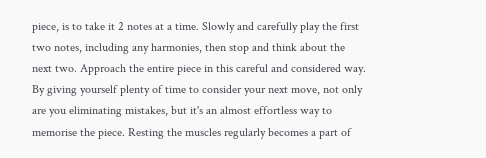piece, is to take it 2 notes at a time. Slowly and carefully play the first two notes, including any harmonies, then stop and think about the next two. Approach the entire piece in this careful and considered way. By giving yourself plenty of time to consider your next move, not only are you eliminating mistakes, but it's an almost effortless way to memorise the piece. Resting the muscles regularly becomes a part of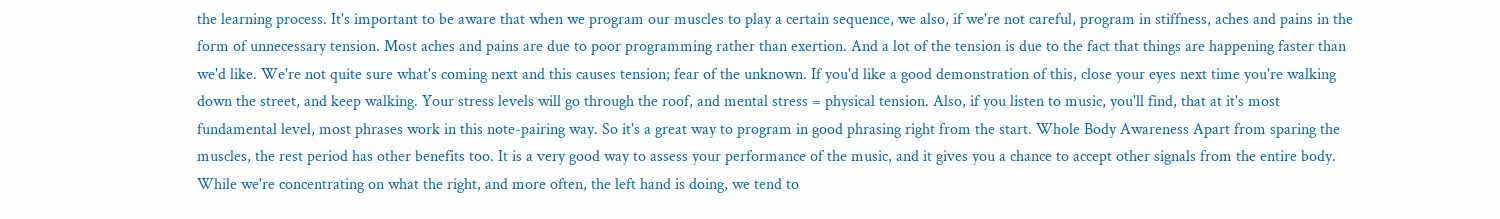the learning process. It's important to be aware that when we program our muscles to play a certain sequence, we also, if we're not careful, program in stiffness, aches and pains in the form of unnecessary tension. Most aches and pains are due to poor programming rather than exertion. And a lot of the tension is due to the fact that things are happening faster than we'd like. We're not quite sure what's coming next and this causes tension; fear of the unknown. If you'd like a good demonstration of this, close your eyes next time you're walking down the street, and keep walking. Your stress levels will go through the roof, and mental stress = physical tension. Also, if you listen to music, you'll find, that at it's most fundamental level, most phrases work in this note-pairing way. So it's a great way to program in good phrasing right from the start. Whole Body Awareness Apart from sparing the muscles, the rest period has other benefits too. It is a very good way to assess your performance of the music, and it gives you a chance to accept other signals from the entire body. While we're concentrating on what the right, and more often, the left hand is doing, we tend to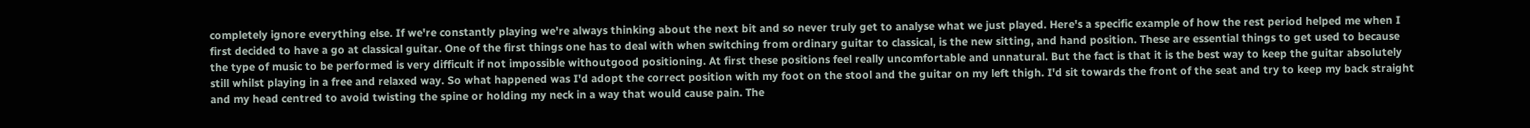completely ignore everything else. If we're constantly playing we're always thinking about the next bit and so never truly get to analyse what we just played. Here's a specific example of how the rest period helped me when I first decided to have a go at classical guitar. One of the first things one has to deal with when switching from ordinary guitar to classical, is the new sitting, and hand position. These are essential things to get used to because the type of music to be performed is very difficult if not impossible withoutgood positioning. At first these positions feel really uncomfortable and unnatural. But the fact is that it is the best way to keep the guitar absolutely still whilst playing in a free and relaxed way. So what happened was I'd adopt the correct position with my foot on the stool and the guitar on my left thigh. I'd sit towards the front of the seat and try to keep my back straight and my head centred to avoid twisting the spine or holding my neck in a way that would cause pain. The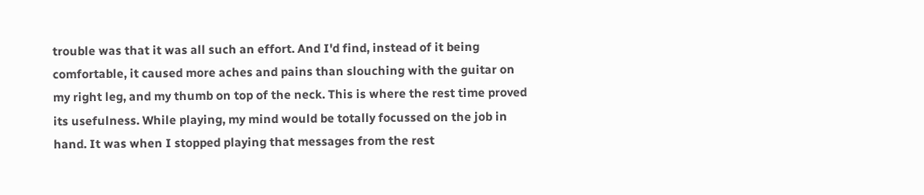trouble was that it was all such an effort. And I'd find, instead of it being comfortable, it caused more aches and pains than slouching with the guitar on my right leg, and my thumb on top of the neck. This is where the rest time proved its usefulness. While playing, my mind would be totally focussed on the job in hand. It was when I stopped playing that messages from the rest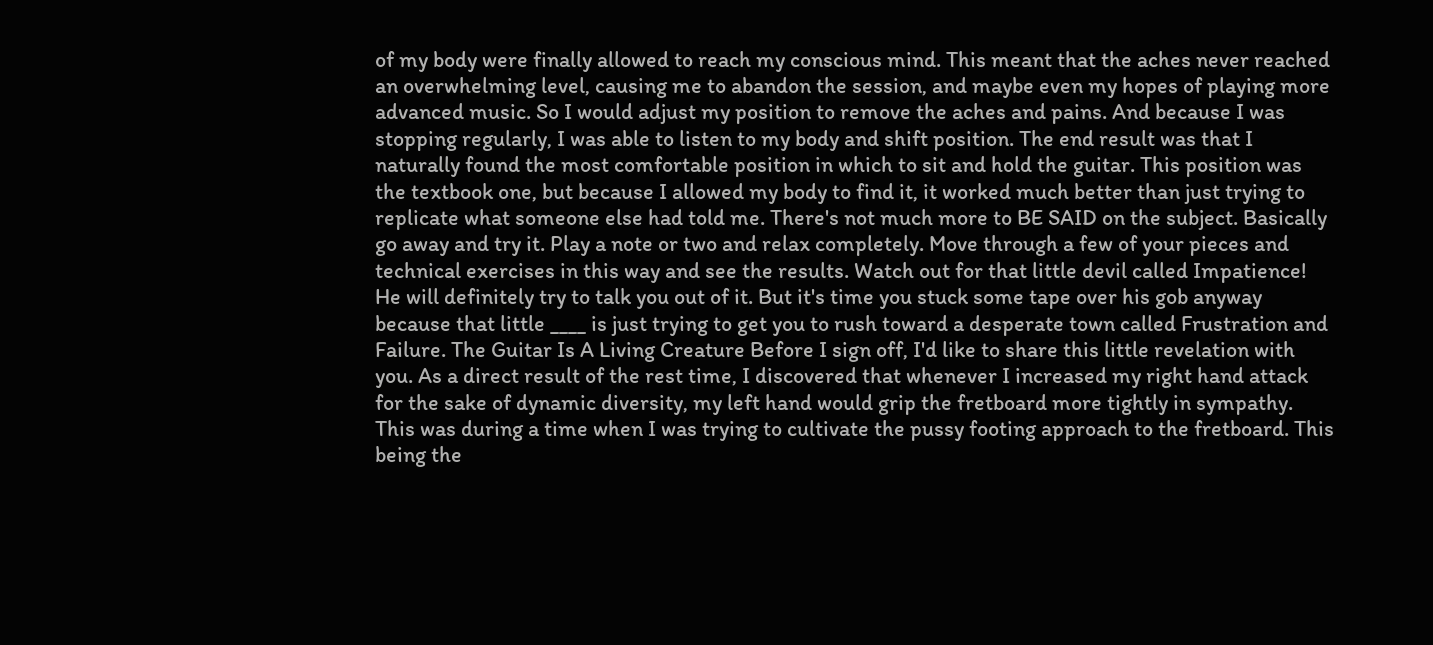of my body were finally allowed to reach my conscious mind. This meant that the aches never reached an overwhelming level, causing me to abandon the session, and maybe even my hopes of playing more advanced music. So I would adjust my position to remove the aches and pains. And because I was stopping regularly, I was able to listen to my body and shift position. The end result was that I naturally found the most comfortable position in which to sit and hold the guitar. This position was the textbook one, but because I allowed my body to find it, it worked much better than just trying to replicate what someone else had told me. There's not much more to BE SAID on the subject. Basically go away and try it. Play a note or two and relax completely. Move through a few of your pieces and technical exercises in this way and see the results. Watch out for that little devil called Impatience! He will definitely try to talk you out of it. But it's time you stuck some tape over his gob anyway because that little ____ is just trying to get you to rush toward a desperate town called Frustration and Failure. The Guitar Is A Living Creature Before I sign off, I'd like to share this little revelation with you. As a direct result of the rest time, I discovered that whenever I increased my right hand attack for the sake of dynamic diversity, my left hand would grip the fretboard more tightly in sympathy. This was during a time when I was trying to cultivate the pussy footing approach to the fretboard. This being the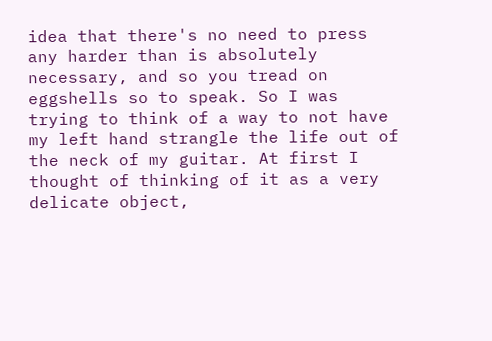idea that there's no need to press any harder than is absolutely necessary, and so you tread on eggshells so to speak. So I was trying to think of a way to not have my left hand strangle the life out of the neck of my guitar. At first I thought of thinking of it as a very delicate object,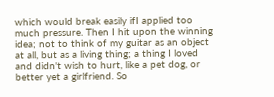which would break easily ifI applied too much pressure. Then I hit upon the winning idea; not to think of my guitar as an object at all, but as a living thing; a thing I loved and didn't wish to hurt, like a pet dog, or better yet a girlfriend. So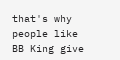that's why people like BB King give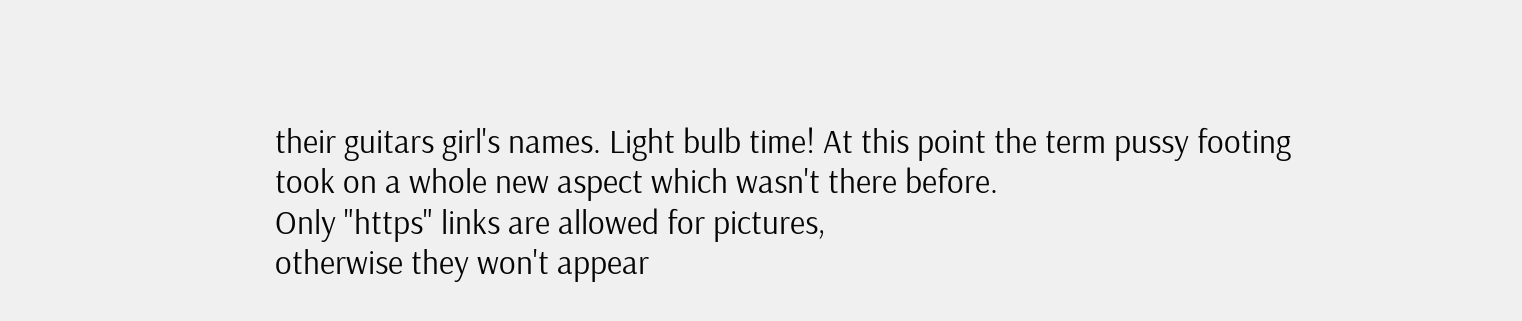their guitars girl's names. Light bulb time! At this point the term pussy footing took on a whole new aspect which wasn't there before.
Only "https" links are allowed for pictures,
otherwise they won't appear